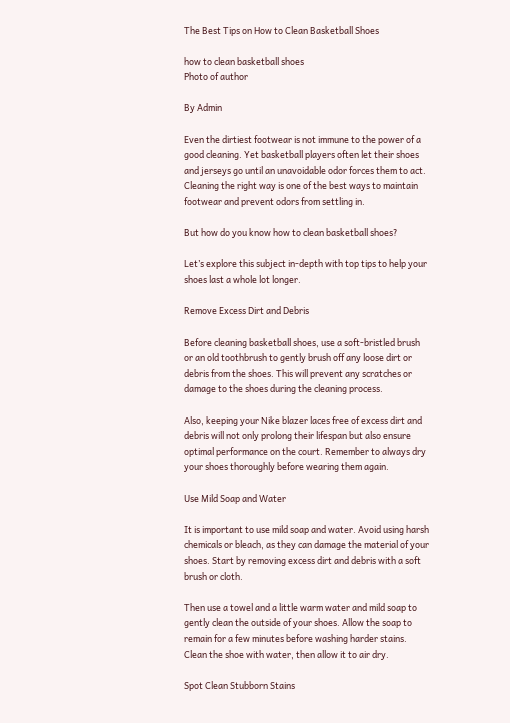The Best Tips on How to Clean Basketball Shoes

how to clean basketball shoes
Photo of author

By Admin

Even the dirtiest footwear is not immune to the power of a good cleaning. Yet basketball players often let their shoes and jerseys go until an unavoidable odor forces them to act. Cleaning the right way is one of the best ways to maintain footwear and prevent odors from settling in.

But how do you know how to clean basketball shoes?

Let’s explore this subject in-depth with top tips to help your shoes last a whole lot longer.

Remove Excess Dirt and Debris

Before cleaning basketball shoes, use a soft-bristled brush or an old toothbrush to gently brush off any loose dirt or debris from the shoes. This will prevent any scratches or damage to the shoes during the cleaning process.

Also, keeping your Nike blazer laces free of excess dirt and debris will not only prolong their lifespan but also ensure optimal performance on the court. Remember to always dry your shoes thoroughly before wearing them again.

Use Mild Soap and Water

It is important to use mild soap and water. Avoid using harsh chemicals or bleach, as they can damage the material of your shoes. Start by removing excess dirt and debris with a soft brush or cloth.

Then use a towel and a little warm water and mild soap to gently clean the outside of your shoes. Allow the soap to remain for a few minutes before washing harder stains. Clean the shoe with water, then allow it to air dry.

Spot Clean Stubborn Stains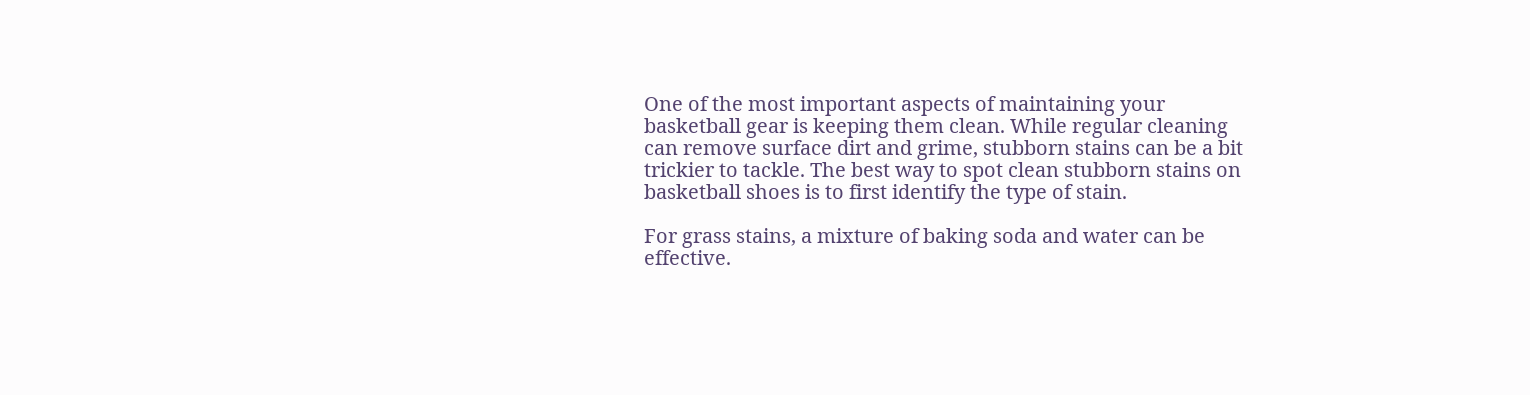One of the most important aspects of maintaining your basketball gear is keeping them clean. While regular cleaning can remove surface dirt and grime, stubborn stains can be a bit trickier to tackle. The best way to spot clean stubborn stains on basketball shoes is to first identify the type of stain.

For grass stains, a mixture of baking soda and water can be effective.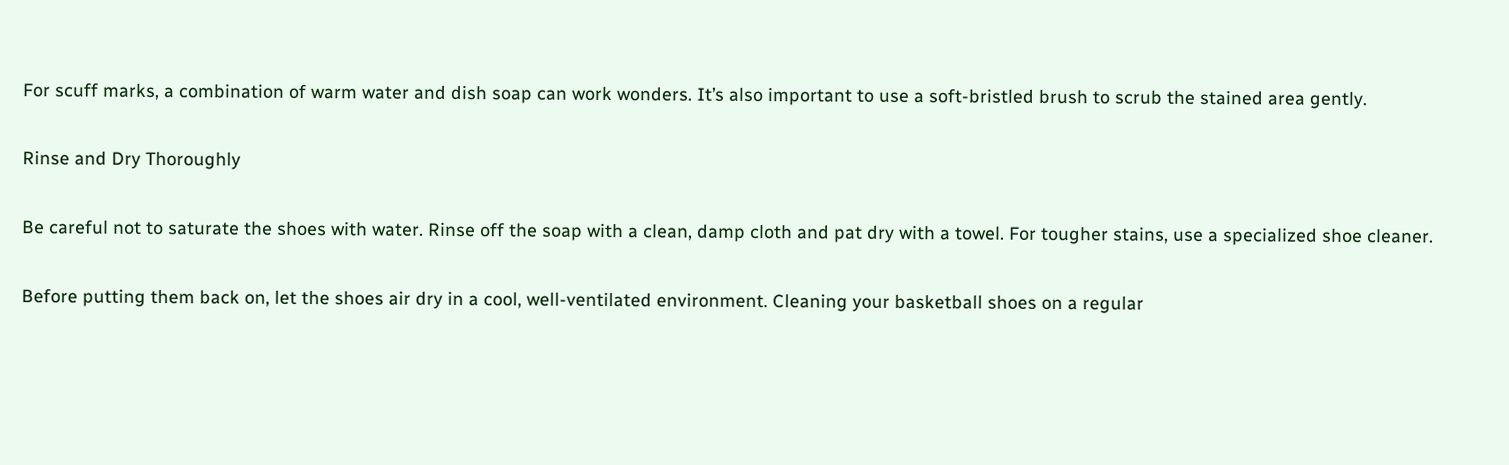For scuff marks, a combination of warm water and dish soap can work wonders. It’s also important to use a soft-bristled brush to scrub the stained area gently.

Rinse and Dry Thoroughly

Be careful not to saturate the shoes with water. Rinse off the soap with a clean, damp cloth and pat dry with a towel. For tougher stains, use a specialized shoe cleaner.

Before putting them back on, let the shoes air dry in a cool, well-ventilated environment. Cleaning your basketball shoes on a regular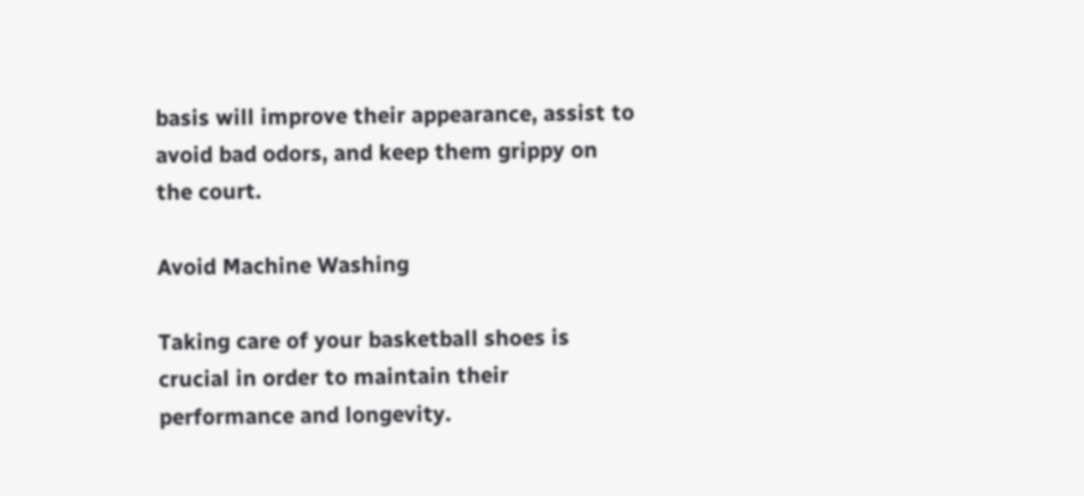basis will improve their appearance, assist to avoid bad odors, and keep them grippy on the court.

Avoid Machine Washing

Taking care of your basketball shoes is crucial in order to maintain their performance and longevity.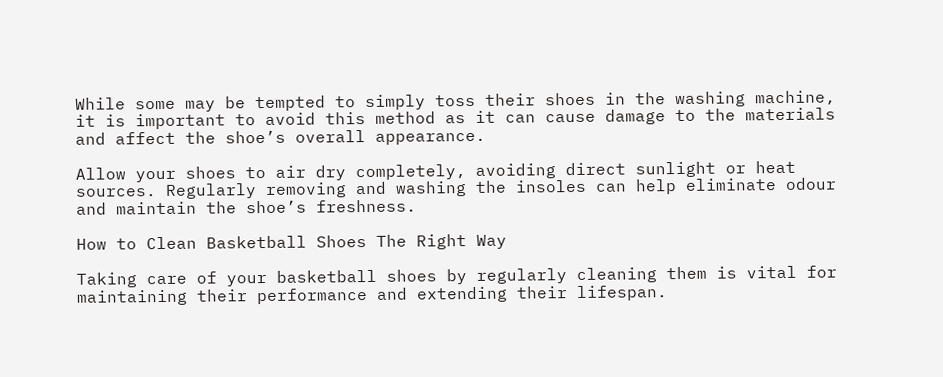While some may be tempted to simply toss their shoes in the washing machine, it is important to avoid this method as it can cause damage to the materials and affect the shoe’s overall appearance.

Allow your shoes to air dry completely, avoiding direct sunlight or heat sources. Regularly removing and washing the insoles can help eliminate odour and maintain the shoe’s freshness.

How to Clean Basketball Shoes The Right Way

Taking care of your basketball shoes by regularly cleaning them is vital for maintaining their performance and extending their lifespan.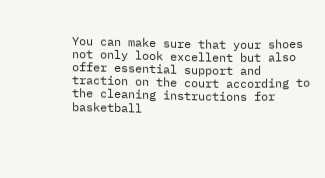You can make sure that your shoes not only look excellent but also offer essential support and traction on the court according to the cleaning instructions for basketball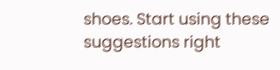shoes. Start using these suggestions right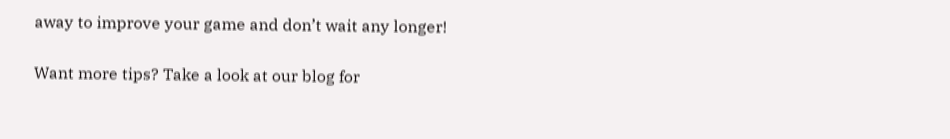away to improve your game and don’t wait any longer!

Want more tips? Take a look at our blog for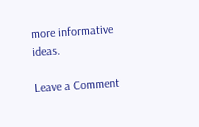more informative ideas.

Leave a Comment